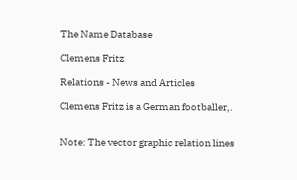The Name Database

Clemens Fritz

Relations - News and Articles

Clemens Fritz is a German footballer,.


Note: The vector graphic relation lines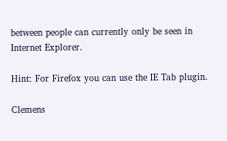between people can currently only be seen in Internet Explorer.

Hint: For Firefox you can use the IE Tab plugin.

Clemens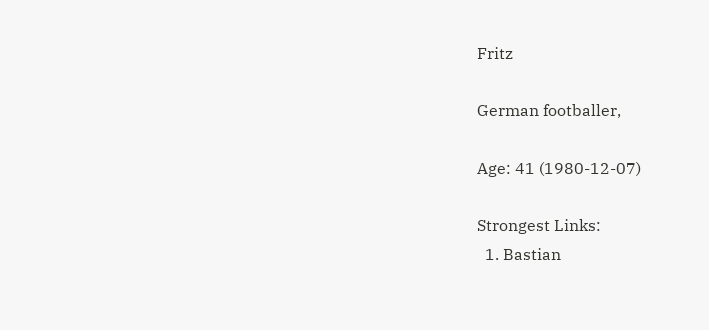Fritz

German footballer,

Age: 41 (1980-12-07)

Strongest Links:
  1. Bastian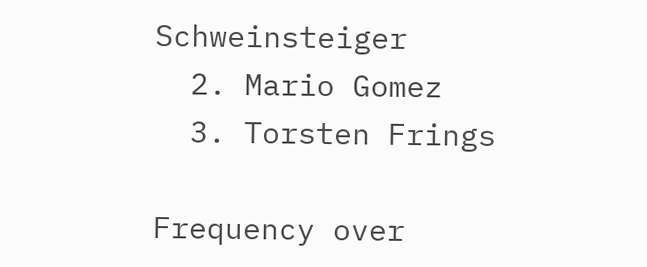Schweinsteiger
  2. Mario Gomez
  3. Torsten Frings

Frequency over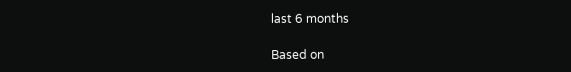last 6 months

Based on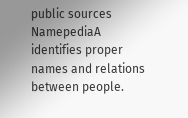public sources NamepediaA identifies proper names and relations between people.